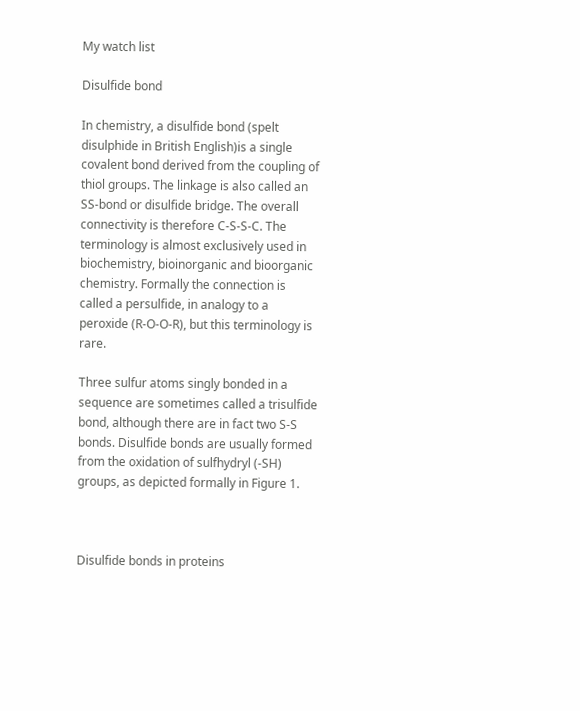My watch list

Disulfide bond

In chemistry, a disulfide bond (spelt disulphide in British English)is a single covalent bond derived from the coupling of thiol groups. The linkage is also called an SS-bond or disulfide bridge. The overall connectivity is therefore C-S-S-C. The terminology is almost exclusively used in biochemistry, bioinorganic and bioorganic chemistry. Formally the connection is called a persulfide, in analogy to a peroxide (R-O-O-R), but this terminology is rare.

Three sulfur atoms singly bonded in a sequence are sometimes called a trisulfide bond, although there are in fact two S-S bonds. Disulfide bonds are usually formed from the oxidation of sulfhydryl (-SH) groups, as depicted formally in Figure 1.



Disulfide bonds in proteins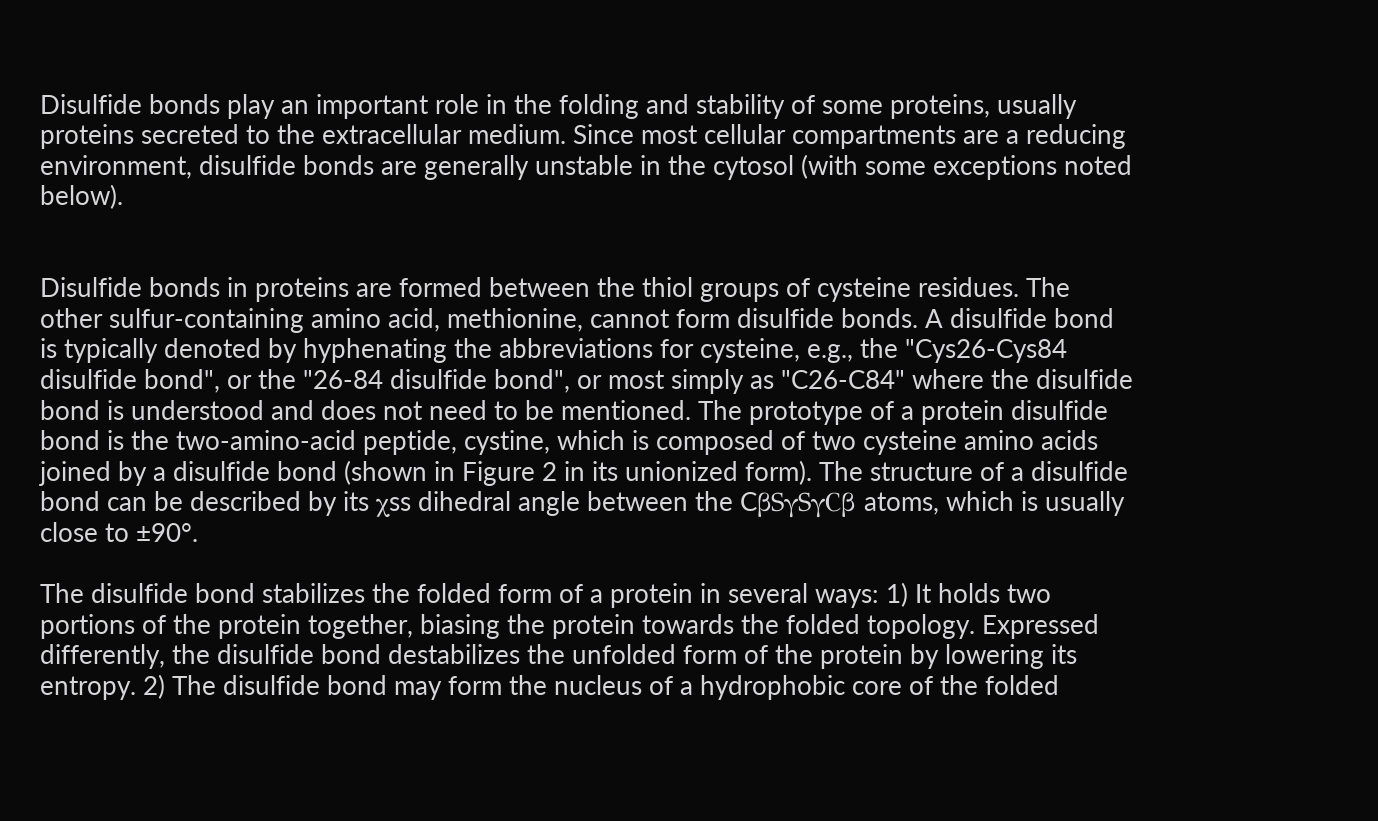Disulfide bonds play an important role in the folding and stability of some proteins, usually proteins secreted to the extracellular medium. Since most cellular compartments are a reducing environment, disulfide bonds are generally unstable in the cytosol (with some exceptions noted below).


Disulfide bonds in proteins are formed between the thiol groups of cysteine residues. The other sulfur-containing amino acid, methionine, cannot form disulfide bonds. A disulfide bond is typically denoted by hyphenating the abbreviations for cysteine, e.g., the "Cys26-Cys84 disulfide bond", or the "26-84 disulfide bond", or most simply as "C26-C84" where the disulfide bond is understood and does not need to be mentioned. The prototype of a protein disulfide bond is the two-amino-acid peptide, cystine, which is composed of two cysteine amino acids joined by a disulfide bond (shown in Figure 2 in its unionized form). The structure of a disulfide bond can be described by its χss dihedral angle between the CβSγSγCβ atoms, which is usually close to ±90°.

The disulfide bond stabilizes the folded form of a protein in several ways: 1) It holds two portions of the protein together, biasing the protein towards the folded topology. Expressed differently, the disulfide bond destabilizes the unfolded form of the protein by lowering its entropy. 2) The disulfide bond may form the nucleus of a hydrophobic core of the folded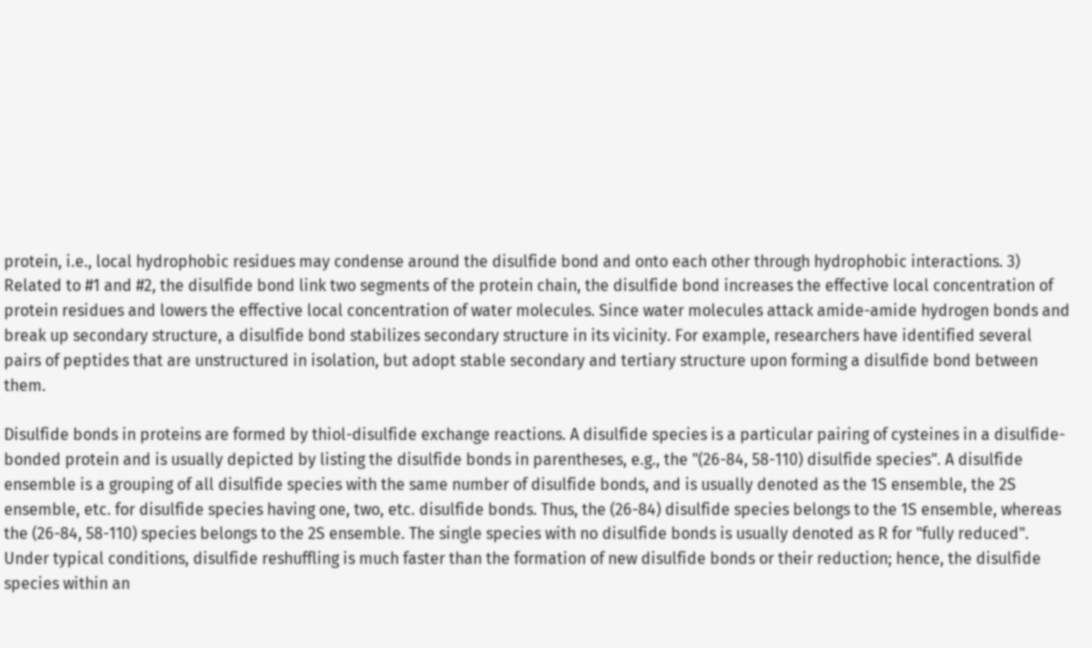protein, i.e., local hydrophobic residues may condense around the disulfide bond and onto each other through hydrophobic interactions. 3) Related to #1 and #2, the disulfide bond link two segments of the protein chain, the disulfide bond increases the effective local concentration of protein residues and lowers the effective local concentration of water molecules. Since water molecules attack amide-amide hydrogen bonds and break up secondary structure, a disulfide bond stabilizes secondary structure in its vicinity. For example, researchers have identified several pairs of peptides that are unstructured in isolation, but adopt stable secondary and tertiary structure upon forming a disulfide bond between them.

Disulfide bonds in proteins are formed by thiol-disulfide exchange reactions. A disulfide species is a particular pairing of cysteines in a disulfide-bonded protein and is usually depicted by listing the disulfide bonds in parentheses, e.g., the "(26-84, 58-110) disulfide species". A disulfide ensemble is a grouping of all disulfide species with the same number of disulfide bonds, and is usually denoted as the 1S ensemble, the 2S ensemble, etc. for disulfide species having one, two, etc. disulfide bonds. Thus, the (26-84) disulfide species belongs to the 1S ensemble, whereas the (26-84, 58-110) species belongs to the 2S ensemble. The single species with no disulfide bonds is usually denoted as R for "fully reduced". Under typical conditions, disulfide reshuffling is much faster than the formation of new disulfide bonds or their reduction; hence, the disulfide species within an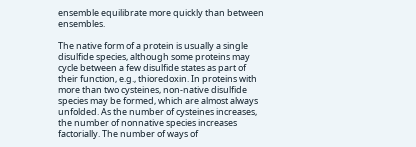ensemble equilibrate more quickly than between ensembles.

The native form of a protein is usually a single disulfide species, although some proteins may cycle between a few disulfide states as part of their function, e.g., thioredoxin. In proteins with more than two cysteines, non-native disulfide species may be formed, which are almost always unfolded. As the number of cysteines increases, the number of nonnative species increases factorially. The number of ways of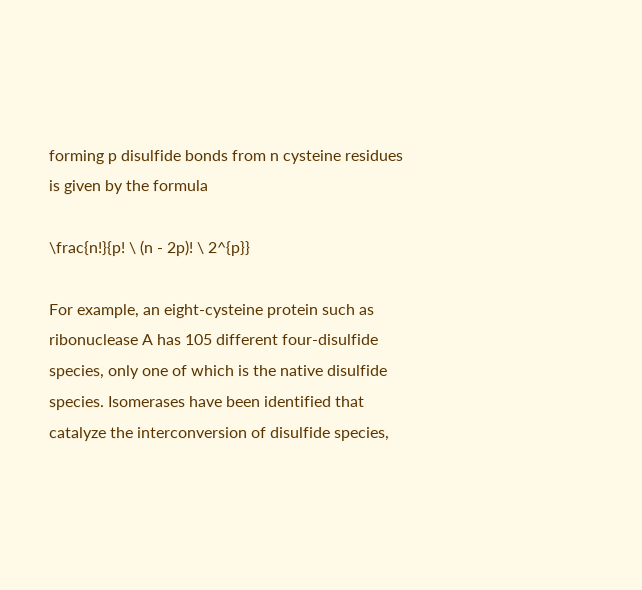forming p disulfide bonds from n cysteine residues is given by the formula

\frac{n!}{p! \ (n - 2p)! \ 2^{p}}

For example, an eight-cysteine protein such as ribonuclease A has 105 different four-disulfide species, only one of which is the native disulfide species. Isomerases have been identified that catalyze the interconversion of disulfide species,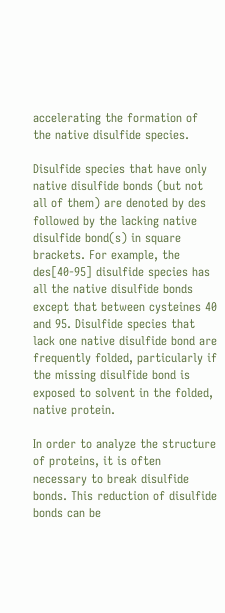accelerating the formation of the native disulfide species.

Disulfide species that have only native disulfide bonds (but not all of them) are denoted by des followed by the lacking native disulfide bond(s) in square brackets. For example, the des[40-95] disulfide species has all the native disulfide bonds except that between cysteines 40 and 95. Disulfide species that lack one native disulfide bond are frequently folded, particularly if the missing disulfide bond is exposed to solvent in the folded, native protein.

In order to analyze the structure of proteins, it is often necessary to break disulfide bonds. This reduction of disulfide bonds can be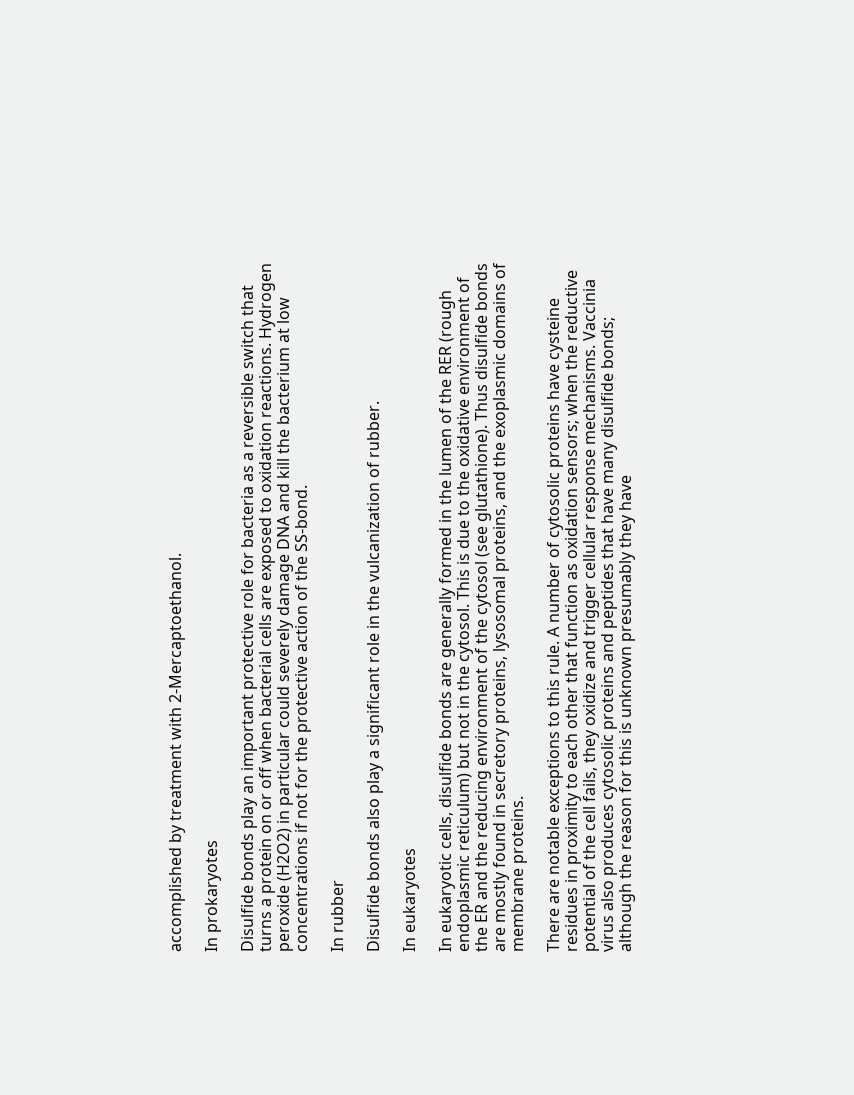accomplished by treatment with 2-Mercaptoethanol.

In prokaryotes

Disulfide bonds play an important protective role for bacteria as a reversible switch that turns a protein on or off when bacterial cells are exposed to oxidation reactions. Hydrogen peroxide (H2O2) in particular could severely damage DNA and kill the bacterium at low concentrations if not for the protective action of the SS-bond.

In rubber

Disulfide bonds also play a significant role in the vulcanization of rubber.

In eukaryotes

In eukaryotic cells, disulfide bonds are generally formed in the lumen of the RER (rough endoplasmic reticulum) but not in the cytosol. This is due to the oxidative environment of the ER and the reducing environment of the cytosol (see glutathione). Thus disulfide bonds are mostly found in secretory proteins, lysosomal proteins, and the exoplasmic domains of membrane proteins.

There are notable exceptions to this rule. A number of cytosolic proteins have cysteine residues in proximity to each other that function as oxidation sensors; when the reductive potential of the cell fails, they oxidize and trigger cellular response mechanisms. Vaccinia virus also produces cytosolic proteins and peptides that have many disulfide bonds; although the reason for this is unknown presumably they have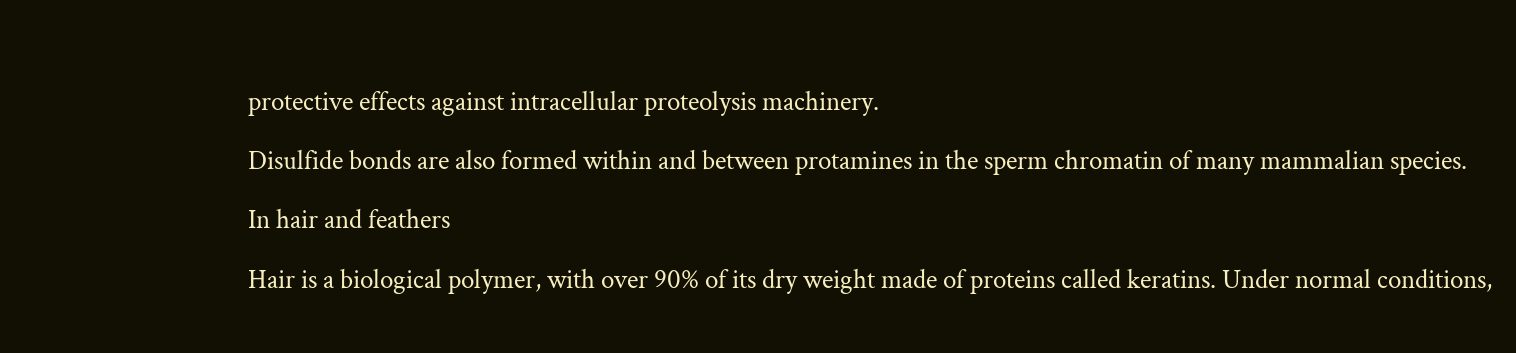protective effects against intracellular proteolysis machinery.

Disulfide bonds are also formed within and between protamines in the sperm chromatin of many mammalian species.

In hair and feathers

Hair is a biological polymer, with over 90% of its dry weight made of proteins called keratins. Under normal conditions,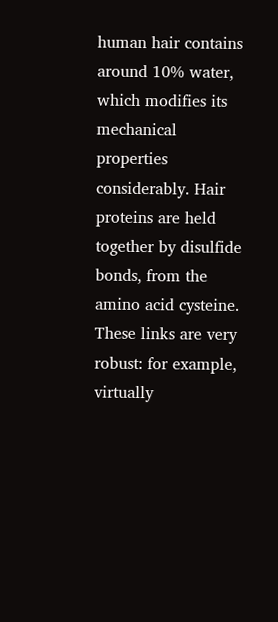human hair contains around 10% water, which modifies its mechanical properties considerably. Hair proteins are held together by disulfide bonds, from the amino acid cysteine. These links are very robust: for example, virtually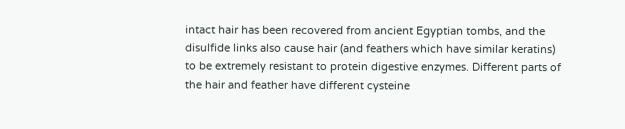intact hair has been recovered from ancient Egyptian tombs, and the disulfide links also cause hair (and feathers which have similar keratins) to be extremely resistant to protein digestive enzymes. Different parts of the hair and feather have different cysteine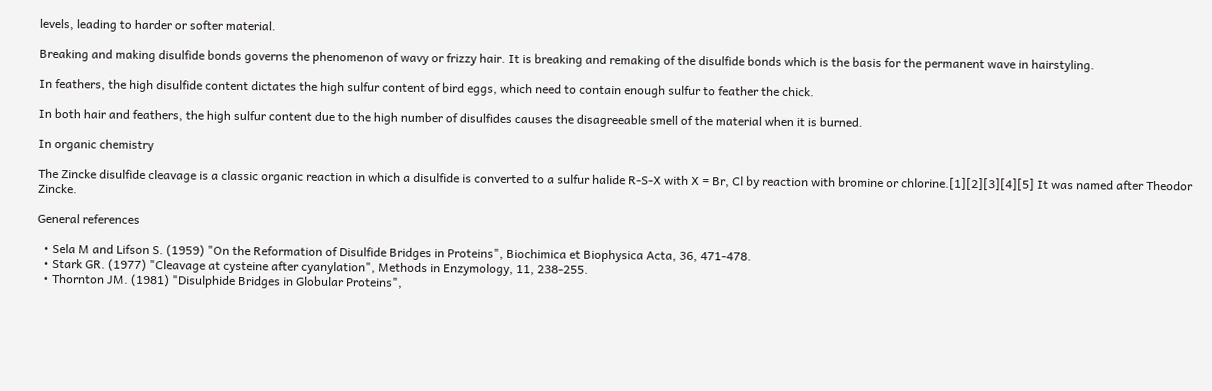levels, leading to harder or softer material.

Breaking and making disulfide bonds governs the phenomenon of wavy or frizzy hair. It is breaking and remaking of the disulfide bonds which is the basis for the permanent wave in hairstyling.

In feathers, the high disulfide content dictates the high sulfur content of bird eggs, which need to contain enough sulfur to feather the chick.

In both hair and feathers, the high sulfur content due to the high number of disulfides causes the disagreeable smell of the material when it is burned.

In organic chemistry

The Zincke disulfide cleavage is a classic organic reaction in which a disulfide is converted to a sulfur halide R-S-X with X = Br, Cl by reaction with bromine or chlorine.[1][2][3][4][5] It was named after Theodor Zincke.

General references

  • Sela M and Lifson S. (1959) "On the Reformation of Disulfide Bridges in Proteins", Biochimica et Biophysica Acta, 36, 471-478.
  • Stark GR. (1977) "Cleavage at cysteine after cyanylation", Methods in Enzymology, 11, 238-255.
  • Thornton JM. (1981) "Disulphide Bridges in Globular Proteins",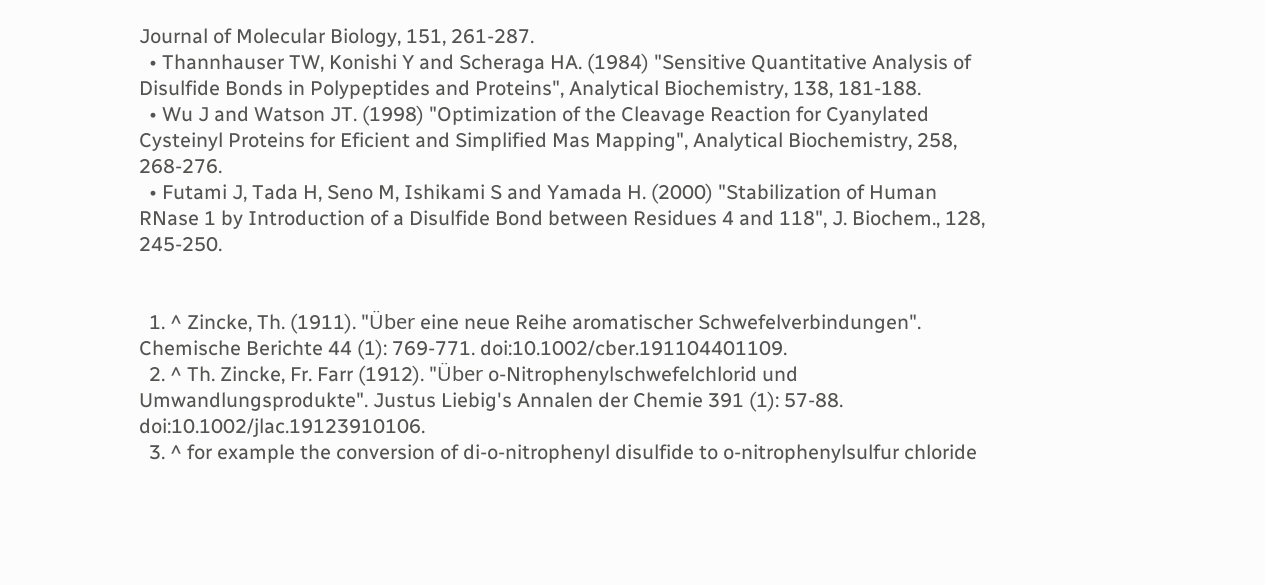Journal of Molecular Biology, 151, 261-287.
  • Thannhauser TW, Konishi Y and Scheraga HA. (1984) "Sensitive Quantitative Analysis of Disulfide Bonds in Polypeptides and Proteins", Analytical Biochemistry, 138, 181-188.
  • Wu J and Watson JT. (1998) "Optimization of the Cleavage Reaction for Cyanylated Cysteinyl Proteins for Eficient and Simplified Mas Mapping", Analytical Biochemistry, 258, 268-276.
  • Futami J, Tada H, Seno M, Ishikami S and Yamada H. (2000) "Stabilization of Human RNase 1 by Introduction of a Disulfide Bond between Residues 4 and 118", J. Biochem., 128, 245-250.


  1. ^ Zincke, Th. (1911). "Über eine neue Reihe aromatischer Schwefelverbindungen". Chemische Berichte 44 (1): 769-771. doi:10.1002/cber.191104401109.
  2. ^ Th. Zincke, Fr. Farr (1912). "Über o-Nitrophenylschwefelchlorid und Umwandlungsprodukte". Justus Liebig's Annalen der Chemie 391 (1): 57-88. doi:10.1002/jlac.19123910106.
  3. ^ for example the conversion of di-o-nitrophenyl disulfide to o-nitrophenylsulfur chloride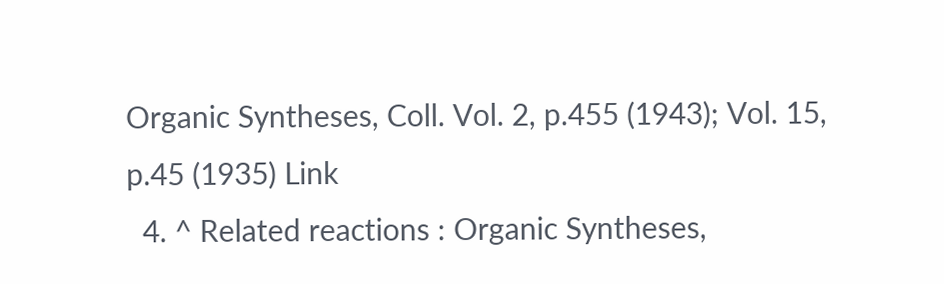Organic Syntheses, Coll. Vol. 2, p.455 (1943); Vol. 15, p.45 (1935) Link
  4. ^ Related reactions : Organic Syntheses,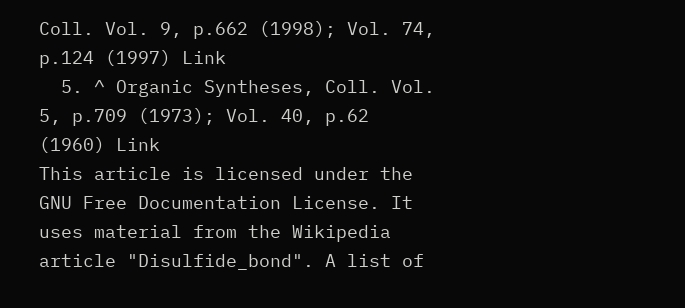Coll. Vol. 9, p.662 (1998); Vol. 74, p.124 (1997) Link
  5. ^ Organic Syntheses, Coll. Vol. 5, p.709 (1973); Vol. 40, p.62 (1960) Link
This article is licensed under the GNU Free Documentation License. It uses material from the Wikipedia article "Disulfide_bond". A list of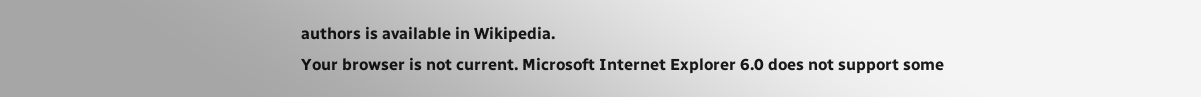authors is available in Wikipedia.
Your browser is not current. Microsoft Internet Explorer 6.0 does not support some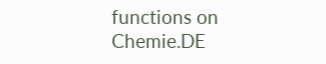functions on Chemie.DE